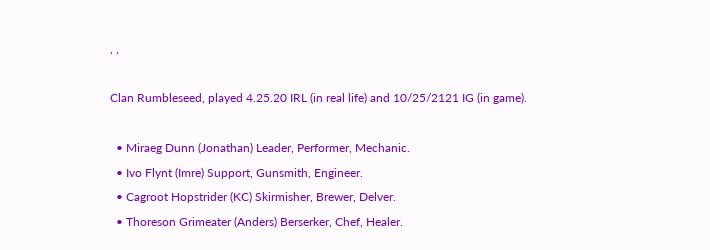, ,

Clan Rumbleseed, played 4.25.20 IRL (in real life) and 10/25/2121 IG (in game).

  • Miraeg Dunn (Jonathan) Leader, Performer, Mechanic.
  • Ivo Flynt (Imre) Support, Gunsmith, Engineer.
  • Cagroot Hopstrider (KC) Skirmisher, Brewer, Delver.
  • Thoreson Grimeater (Anders) Berserker, Chef, Healer.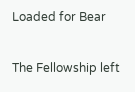Loaded for Bear

The Fellowship left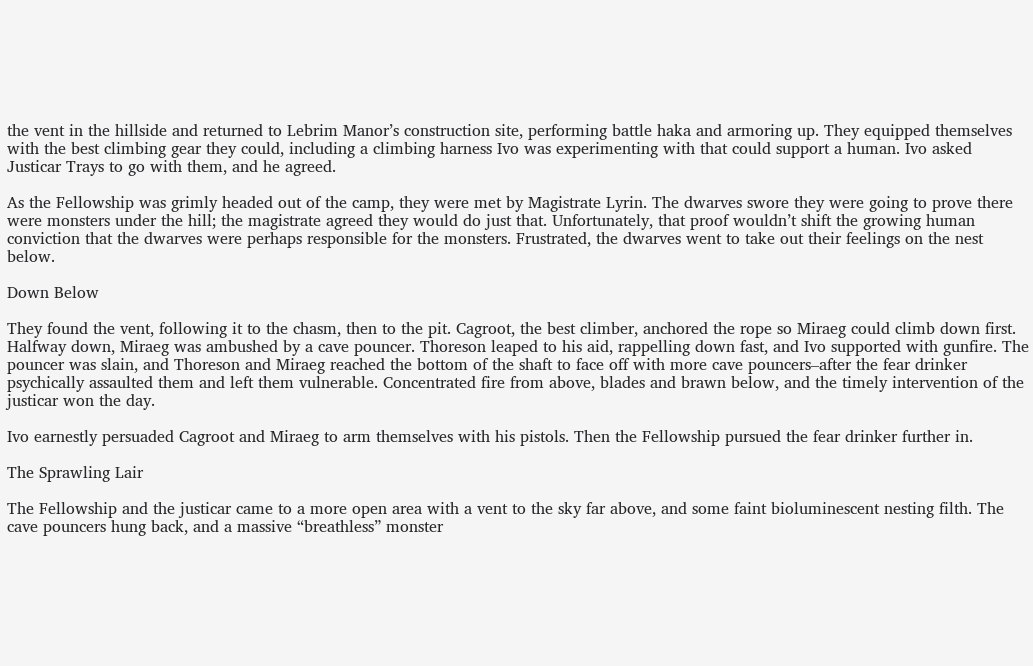the vent in the hillside and returned to Lebrim Manor’s construction site, performing battle haka and armoring up. They equipped themselves with the best climbing gear they could, including a climbing harness Ivo was experimenting with that could support a human. Ivo asked Justicar Trays to go with them, and he agreed.

As the Fellowship was grimly headed out of the camp, they were met by Magistrate Lyrin. The dwarves swore they were going to prove there were monsters under the hill; the magistrate agreed they would do just that. Unfortunately, that proof wouldn’t shift the growing human conviction that the dwarves were perhaps responsible for the monsters. Frustrated, the dwarves went to take out their feelings on the nest below.

Down Below

They found the vent, following it to the chasm, then to the pit. Cagroot, the best climber, anchored the rope so Miraeg could climb down first. Halfway down, Miraeg was ambushed by a cave pouncer. Thoreson leaped to his aid, rappelling down fast, and Ivo supported with gunfire. The pouncer was slain, and Thoreson and Miraeg reached the bottom of the shaft to face off with more cave pouncers–after the fear drinker psychically assaulted them and left them vulnerable. Concentrated fire from above, blades and brawn below, and the timely intervention of the justicar won the day.

Ivo earnestly persuaded Cagroot and Miraeg to arm themselves with his pistols. Then the Fellowship pursued the fear drinker further in.

The Sprawling Lair

The Fellowship and the justicar came to a more open area with a vent to the sky far above, and some faint bioluminescent nesting filth. The cave pouncers hung back, and a massive “breathless” monster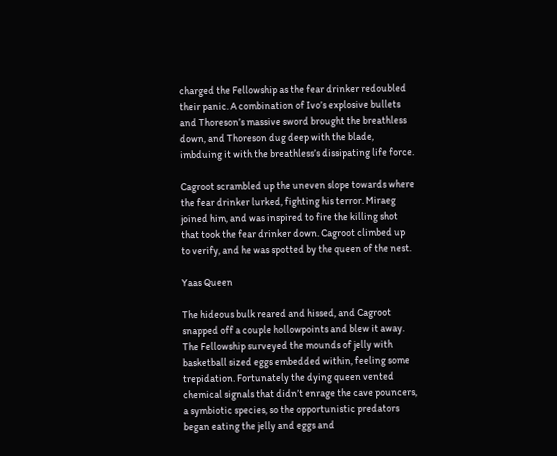charged the Fellowship as the fear drinker redoubled their panic. A combination of Ivo’s explosive bullets and Thoreson’s massive sword brought the breathless down, and Thoreson dug deep with the blade, imbduing it with the breathless’s dissipating life force.

Cagroot scrambled up the uneven slope towards where the fear drinker lurked, fighting his terror. Miraeg joined him, and was inspired to fire the killing shot that took the fear drinker down. Cagroot climbed up to verify, and he was spotted by the queen of the nest.

Yaas Queen

The hideous bulk reared and hissed, and Cagroot snapped off a couple hollowpoints and blew it away. The Fellowship surveyed the mounds of jelly with basketball sized eggs embedded within, feeling some trepidation. Fortunately the dying queen vented chemical signals that didn’t enrage the cave pouncers, a symbiotic species, so the opportunistic predators began eating the jelly and eggs and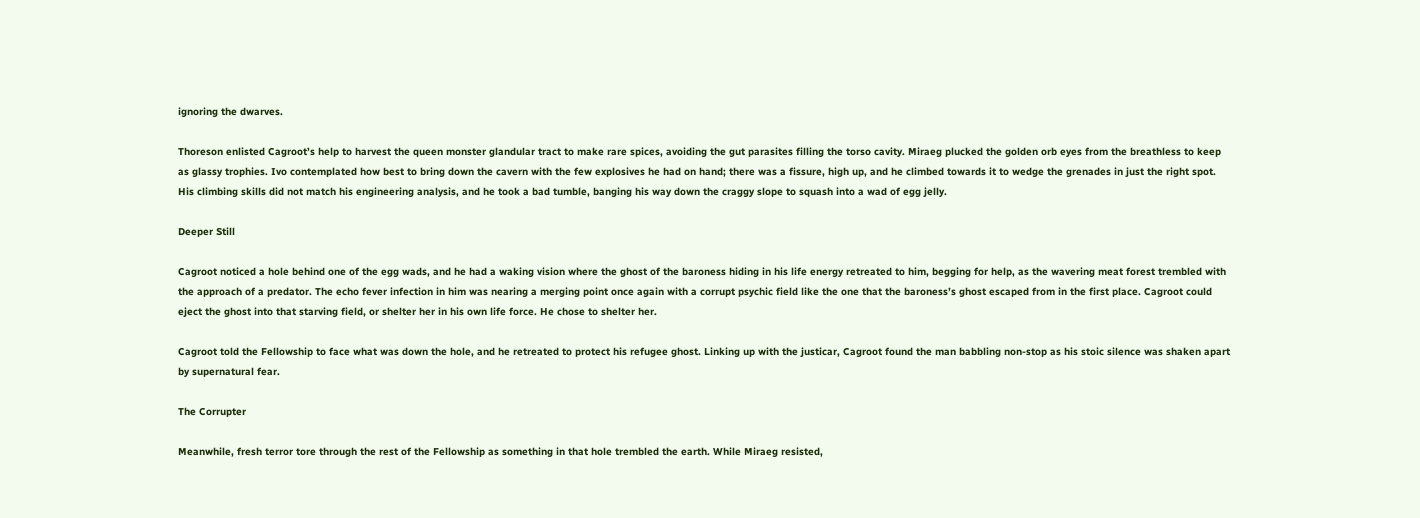ignoring the dwarves.

Thoreson enlisted Cagroot’s help to harvest the queen monster glandular tract to make rare spices, avoiding the gut parasites filling the torso cavity. Miraeg plucked the golden orb eyes from the breathless to keep as glassy trophies. Ivo contemplated how best to bring down the cavern with the few explosives he had on hand; there was a fissure, high up, and he climbed towards it to wedge the grenades in just the right spot. His climbing skills did not match his engineering analysis, and he took a bad tumble, banging his way down the craggy slope to squash into a wad of egg jelly.

Deeper Still

Cagroot noticed a hole behind one of the egg wads, and he had a waking vision where the ghost of the baroness hiding in his life energy retreated to him, begging for help, as the wavering meat forest trembled with the approach of a predator. The echo fever infection in him was nearing a merging point once again with a corrupt psychic field like the one that the baroness’s ghost escaped from in the first place. Cagroot could eject the ghost into that starving field, or shelter her in his own life force. He chose to shelter her.

Cagroot told the Fellowship to face what was down the hole, and he retreated to protect his refugee ghost. Linking up with the justicar, Cagroot found the man babbling non-stop as his stoic silence was shaken apart by supernatural fear.

The Corrupter

Meanwhile, fresh terror tore through the rest of the Fellowship as something in that hole trembled the earth. While Miraeg resisted,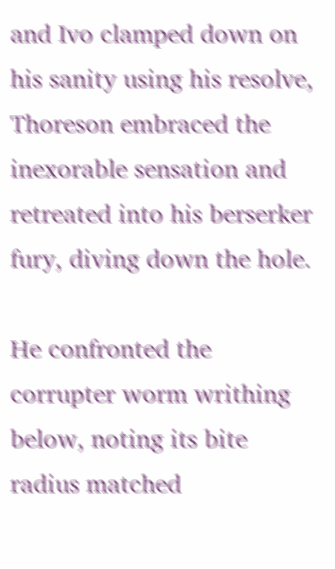and Ivo clamped down on his sanity using his resolve, Thoreson embraced the inexorable sensation and retreated into his berserker fury, diving down the hole.

He confronted the corrupter worm writhing below, noting its bite radius matched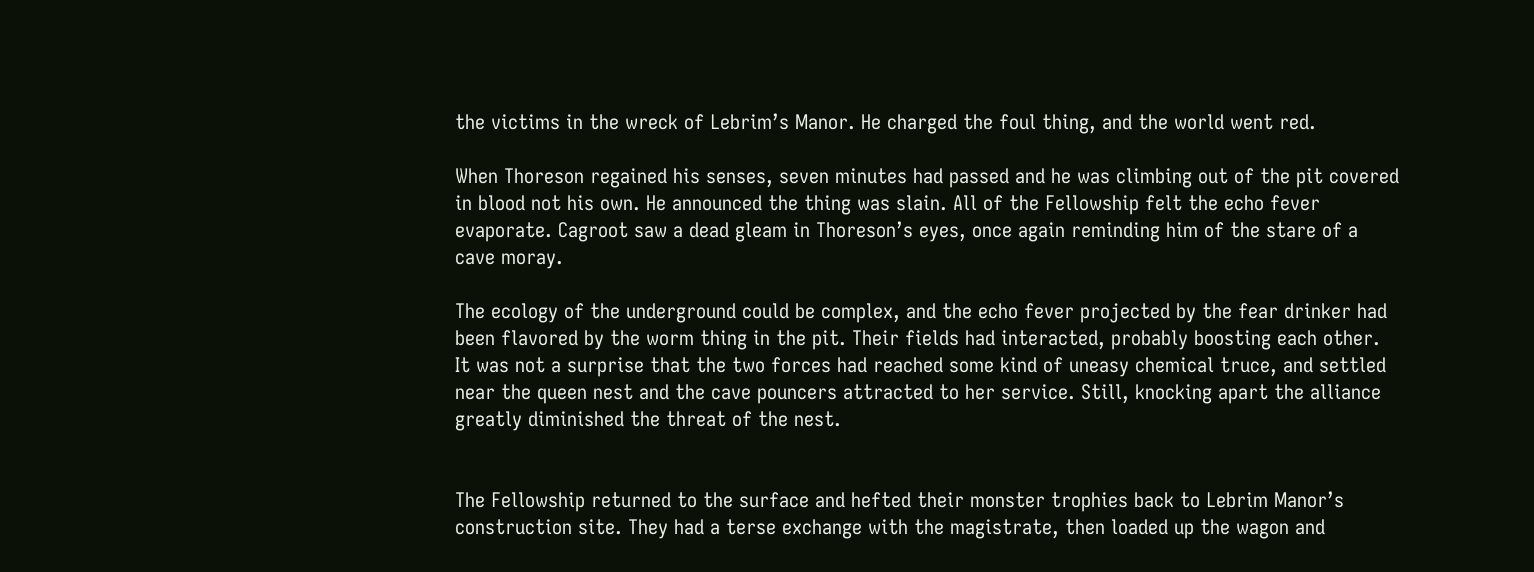the victims in the wreck of Lebrim’s Manor. He charged the foul thing, and the world went red.

When Thoreson regained his senses, seven minutes had passed and he was climbing out of the pit covered in blood not his own. He announced the thing was slain. All of the Fellowship felt the echo fever evaporate. Cagroot saw a dead gleam in Thoreson’s eyes, once again reminding him of the stare of a cave moray.

The ecology of the underground could be complex, and the echo fever projected by the fear drinker had been flavored by the worm thing in the pit. Their fields had interacted, probably boosting each other. It was not a surprise that the two forces had reached some kind of uneasy chemical truce, and settled near the queen nest and the cave pouncers attracted to her service. Still, knocking apart the alliance greatly diminished the threat of the nest.


The Fellowship returned to the surface and hefted their monster trophies back to Lebrim Manor’s construction site. They had a terse exchange with the magistrate, then loaded up the wagon and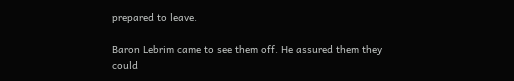prepared to leave.

Baron Lebrim came to see them off. He assured them they could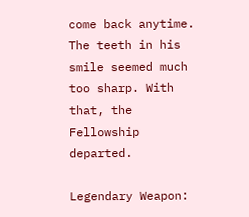come back anytime. The teeth in his smile seemed much too sharp. With that, the Fellowship departed.

Legendary Weapon: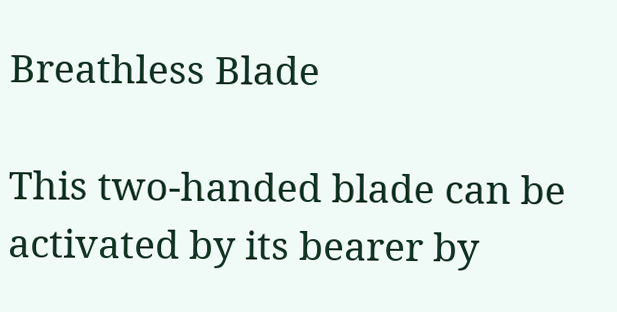Breathless Blade

This two-handed blade can be activated by its bearer by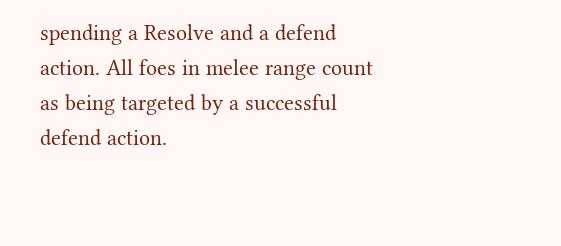spending a Resolve and a defend action. All foes in melee range count as being targeted by a successful defend action.